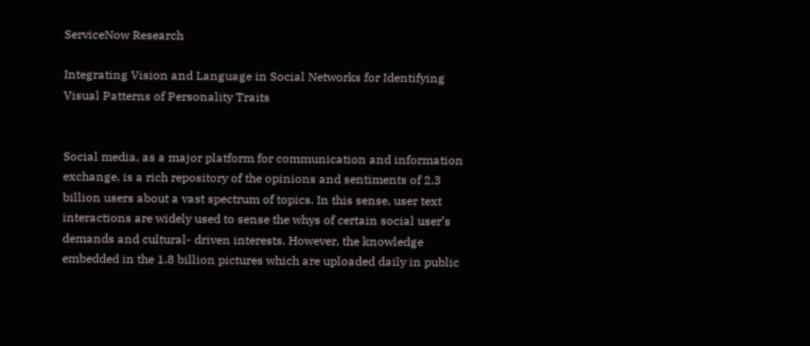ServiceNow Research

Integrating Vision and Language in Social Networks for Identifying Visual Patterns of Personality Traits


Social media, as a major platform for communication and information exchange, is a rich repository of the opinions and sentiments of 2.3 billion users about a vast spectrum of topics. In this sense, user text interactions are widely used to sense the whys of certain social user’s demands and cultural- driven interests. However, the knowledge embedded in the 1.8 billion pictures which are uploaded daily in public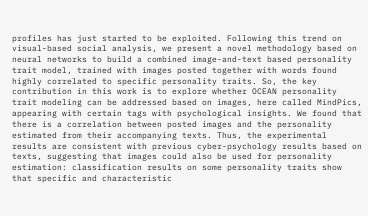profiles has just started to be exploited. Following this trend on visual-based social analysis, we present a novel methodology based on neural networks to build a combined image-and-text based personality trait model, trained with images posted together with words found highly correlated to specific personality traits. So, the key contribution in this work is to explore whether OCEAN personality trait modeling can be addressed based on images, here called MindPics, appearing with certain tags with psychological insights. We found that there is a correlation between posted images and the personality estimated from their accompanying texts. Thus, the experimental results are consistent with previous cyber-psychology results based on texts, suggesting that images could also be used for personality estimation: classification results on some personality traits show that specific and characteristic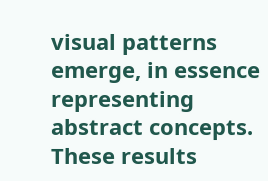visual patterns emerge, in essence representing abstract concepts. These results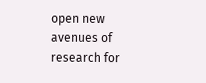open new avenues of research for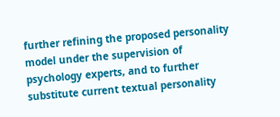further refining the proposed personality model under the supervision of psychology experts, and to further substitute current textual personality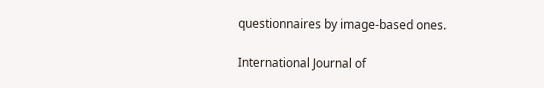questionnaires by image-based ones.

International Journal of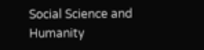Social Science and Humanity